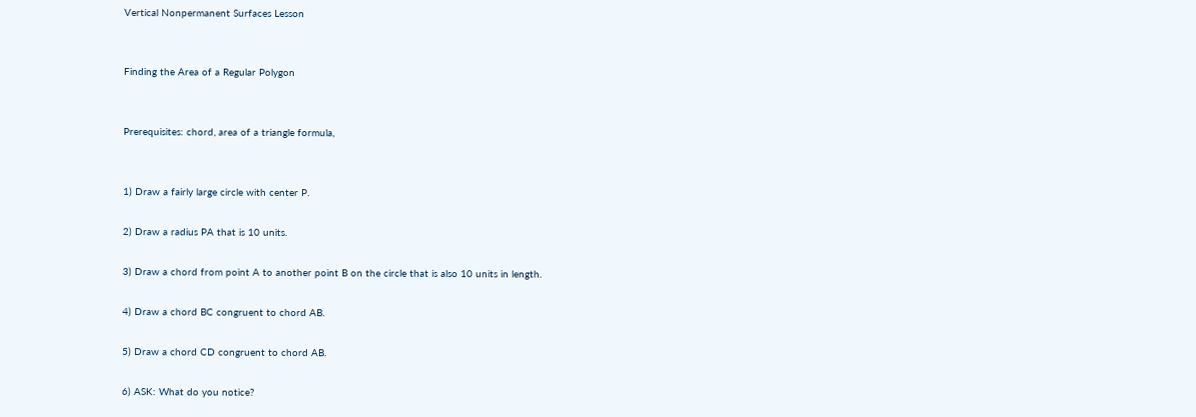Vertical Nonpermanent Surfaces Lesson


Finding the Area of a Regular Polygon


Prerequisites: chord, area of a triangle formula,


1) Draw a fairly large circle with center P.

2) Draw a radius PA that is 10 units.

3) Draw a chord from point A to another point B on the circle that is also 10 units in length.

4) Draw a chord BC congruent to chord AB.

5) Draw a chord CD congruent to chord AB.

6) ASK: What do you notice?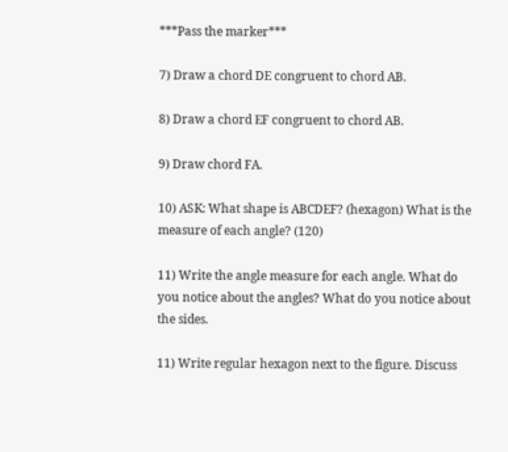***Pass the marker***

7) Draw a chord DE congruent to chord AB.

8) Draw a chord EF congruent to chord AB.

9) Draw chord FA.

10) ASK: What shape is ABCDEF? (hexagon) What is the measure of each angle? (120)

11) Write the angle measure for each angle. What do you notice about the angles? What do you notice about the sides.

11) Write regular hexagon next to the figure. Discuss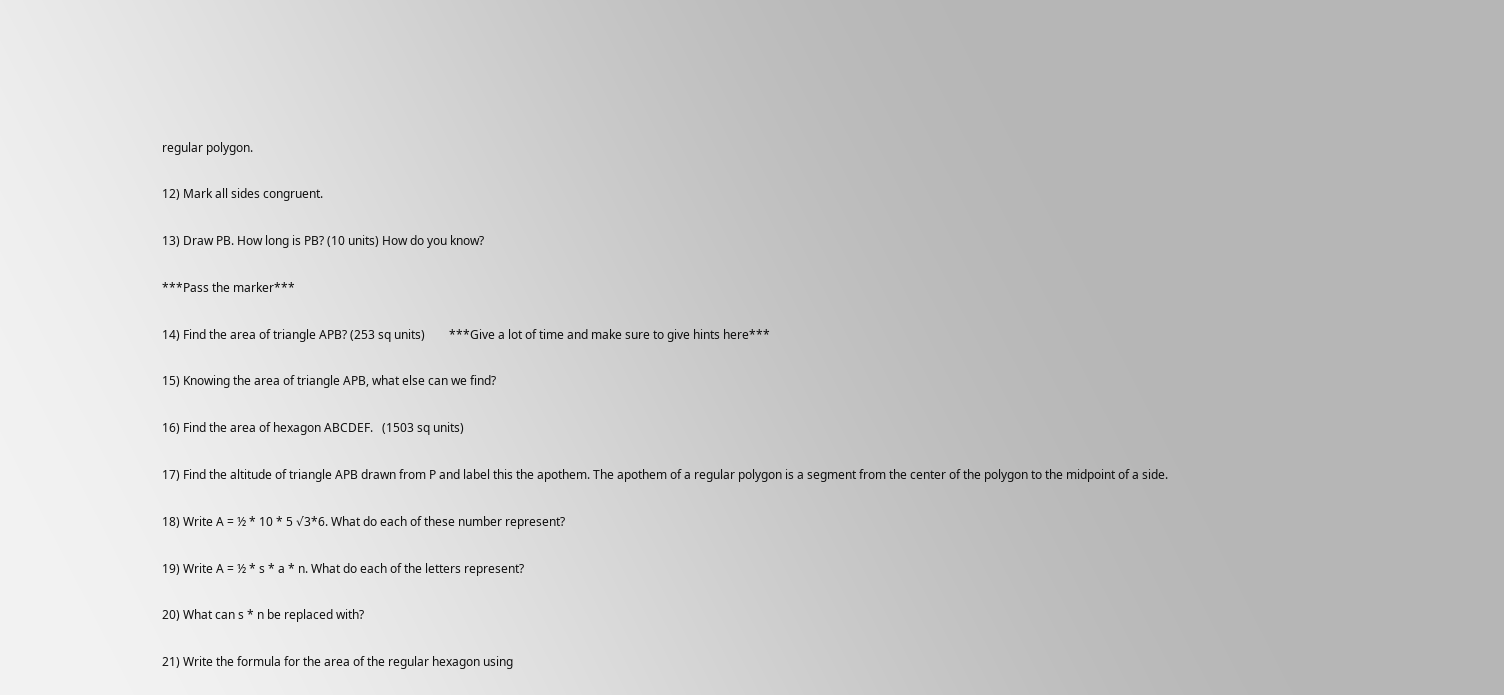regular polygon.

12) Mark all sides congruent.

13) Draw PB. How long is PB? (10 units) How do you know?

***Pass the marker***

14) Find the area of triangle APB? (253 sq units)        ***Give a lot of time and make sure to give hints here***

15) Knowing the area of triangle APB, what else can we find?

16) Find the area of hexagon ABCDEF.   (1503 sq units)

17) Find the altitude of triangle APB drawn from P and label this the apothem. The apothem of a regular polygon is a segment from the center of the polygon to the midpoint of a side.

18) Write A = ½ * 10 * 5 √3*6. What do each of these number represent?

19) Write A = ½ * s * a * n. What do each of the letters represent?

20) What can s * n be replaced with?

21) Write the formula for the area of the regular hexagon using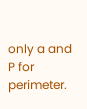only a and P for perimeter.